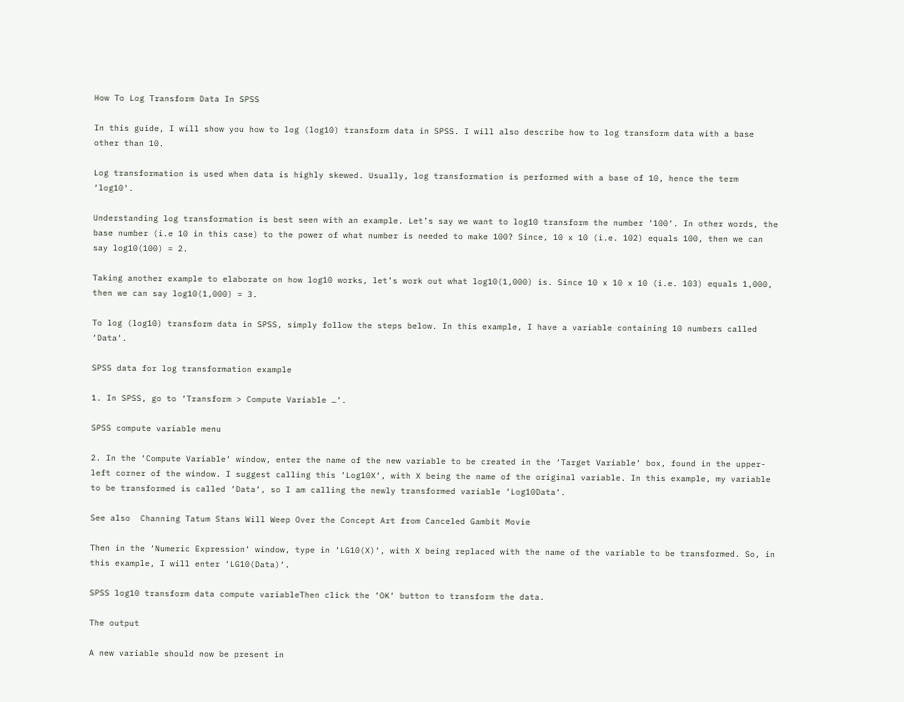How To Log Transform Data In SPSS

In this guide, I will show you how to log (log10) transform data in SPSS. I will also describe how to log transform data with a base other than 10.

Log transformation is used when data is highly skewed. Usually, log transformation is performed with a base of 10, hence the term ‘log10‘.

Understanding log transformation is best seen with an example. Let’s say we want to log10 transform the number ‘100‘. In other words, the base number (i.e 10 in this case) to the power of what number is needed to make 100? Since, 10 x 10 (i.e. 102) equals 100, then we can say log10(100) = 2.

Taking another example to elaborate on how log10 works, let’s work out what log10(1,000) is. Since 10 x 10 x 10 (i.e. 103) equals 1,000, then we can say log10(1,000) = 3.

To log (log10) transform data in SPSS, simply follow the steps below. In this example, I have a variable containing 10 numbers called ‘Data‘.

SPSS data for log transformation example

1. In SPSS, go to ‘Transform > Compute Variable …‘.

SPSS compute variable menu

2. In the ‘Compute Variable‘ window, enter the name of the new variable to be created in the ‘Target Variable‘ box, found in the upper-left corner of the window. I suggest calling this ‘Log10X‘, with X being the name of the original variable. In this example, my variable to be transformed is called ‘Data‘, so I am calling the newly transformed variable ‘Log10Data‘.

See also  Channing Tatum Stans Will Weep Over the Concept Art from Canceled Gambit Movie

Then in the ‘Numeric Expression‘ window, type in ‘LG10(X)‘, with X being replaced with the name of the variable to be transformed. So, in this example, I will enter ‘LG10(Data)‘.

SPSS log10 transform data compute variableThen click the ‘OK‘ button to transform the data.

The output

A new variable should now be present in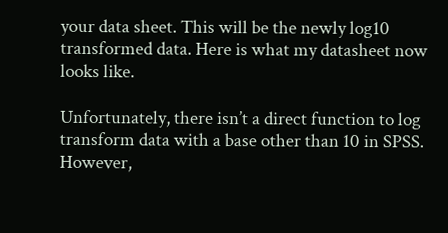your data sheet. This will be the newly log10 transformed data. Here is what my datasheet now looks like.

Unfortunately, there isn’t a direct function to log transform data with a base other than 10 in SPSS. However,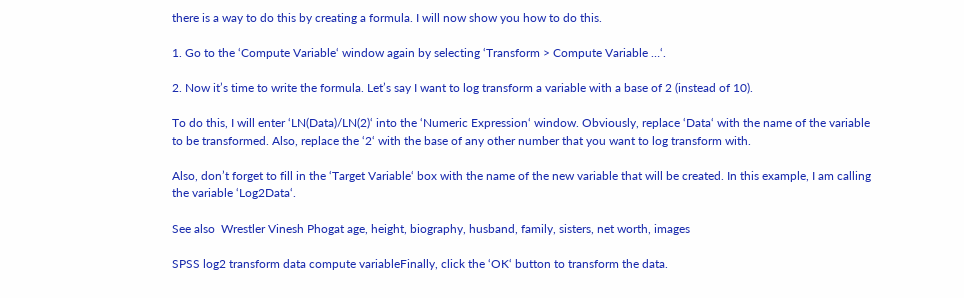there is a way to do this by creating a formula. I will now show you how to do this.

1. Go to the ‘Compute Variable‘ window again by selecting ‘Transform > Compute Variable …‘.

2. Now it’s time to write the formula. Let’s say I want to log transform a variable with a base of 2 (instead of 10).

To do this, I will enter ‘LN(Data)/LN(2)‘ into the ‘Numeric Expression‘ window. Obviously, replace ‘Data‘ with the name of the variable to be transformed. Also, replace the ‘2‘ with the base of any other number that you want to log transform with.

Also, don’t forget to fill in the ‘Target Variable‘ box with the name of the new variable that will be created. In this example, I am calling the variable ‘Log2Data‘.

See also  Wrestler Vinesh Phogat age, height, biography, husband, family, sisters, net worth, images

SPSS log2 transform data compute variableFinally, click the ‘OK‘ button to transform the data.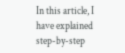In this article, I have explained step-by-step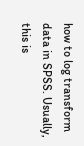how to log transform data in SPSS. Usually, this is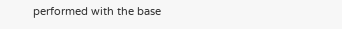performed with the base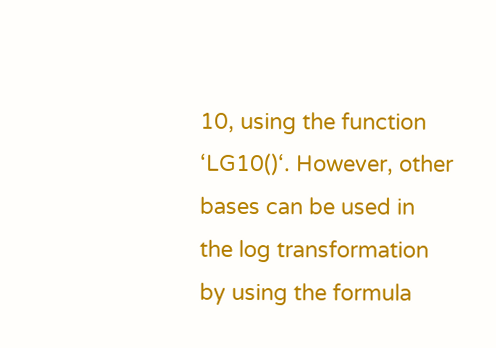10, using the function ‘LG10()‘. However, other bases can be used in the log transformation by using the formula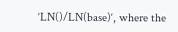‘LN()/LN(base)‘, where the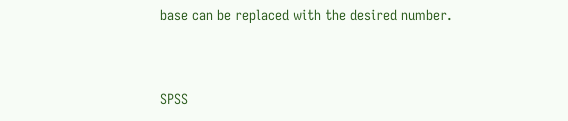base can be replaced with the desired number.


SPSS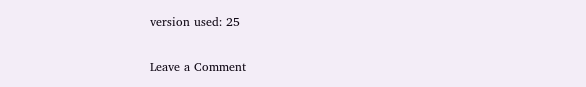version used: 25

Leave a Comment